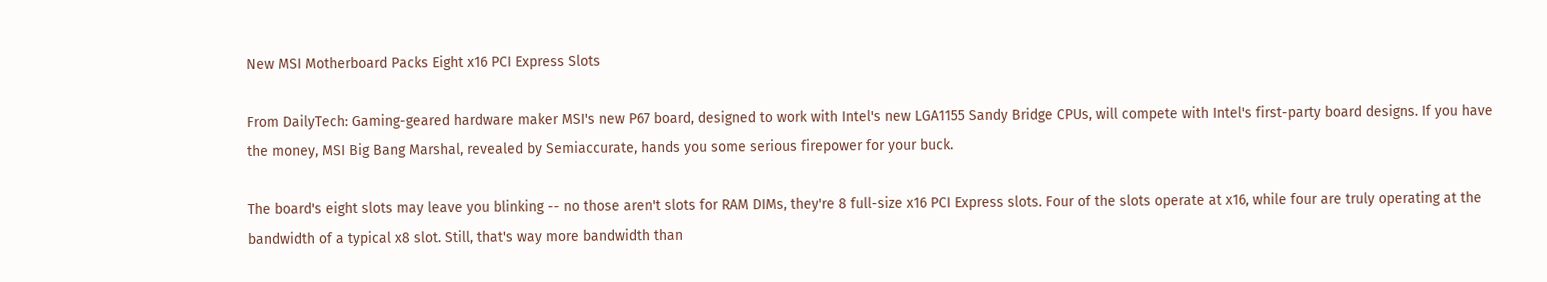New MSI Motherboard Packs Eight x16 PCI Express Slots

From DailyTech: Gaming-geared hardware maker MSI's new P67 board, designed to work with Intel's new LGA1155 Sandy Bridge CPUs, will compete with Intel's first-party board designs. If you have the money, MSI Big Bang Marshal, revealed by Semiaccurate, hands you some serious firepower for your buck.

The board's eight slots may leave you blinking -- no those aren't slots for RAM DIMs, they're 8 full-size x16 PCI Express slots. Four of the slots operate at x16, while four are truly operating at the bandwidth of a typical x8 slot. Still, that's way more bandwidth than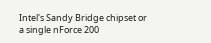Intel's Sandy Bridge chipset or a single nForce 200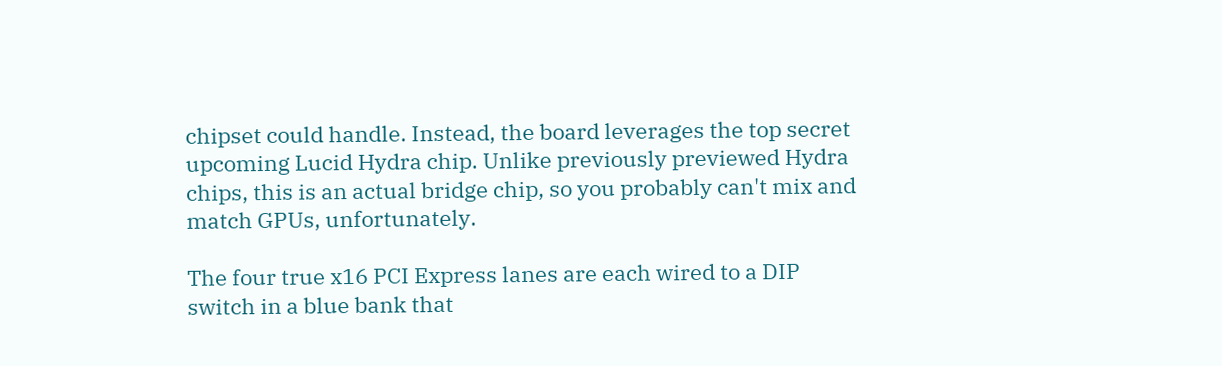chipset could handle. Instead, the board leverages the top secret upcoming Lucid Hydra chip. Unlike previously previewed Hydra chips, this is an actual bridge chip, so you probably can't mix and match GPUs, unfortunately.

The four true x16 PCI Express lanes are each wired to a DIP switch in a blue bank that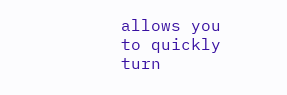allows you to quickly turn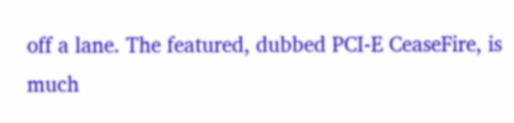off a lane. The featured, dubbed PCI-E CeaseFire, is much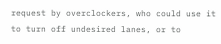request by overclockers, who could use it to turn off undesired lanes, or to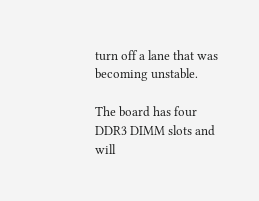turn off a lane that was becoming unstable.

The board has four DDR3 DIMM slots and will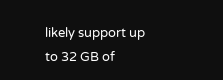likely support up to 32 GB of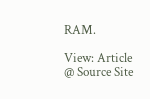RAM.

View: Article @ Source Site